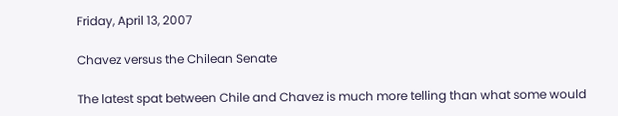Friday, April 13, 2007

Chavez versus the Chilean Senate

The latest spat between Chile and Chavez is much more telling than what some would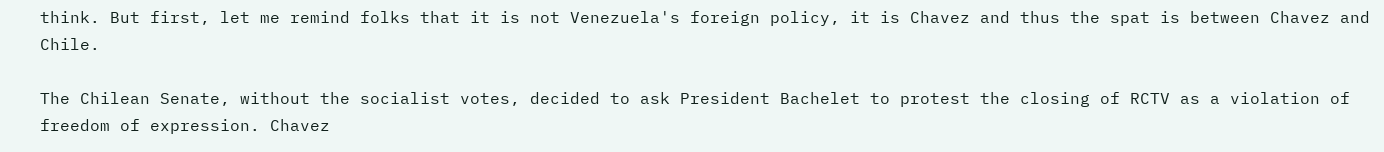think. But first, let me remind folks that it is not Venezuela's foreign policy, it is Chavez and thus the spat is between Chavez and Chile.

The Chilean Senate, without the socialist votes, decided to ask President Bachelet to protest the closing of RCTV as a violation of freedom of expression. Chavez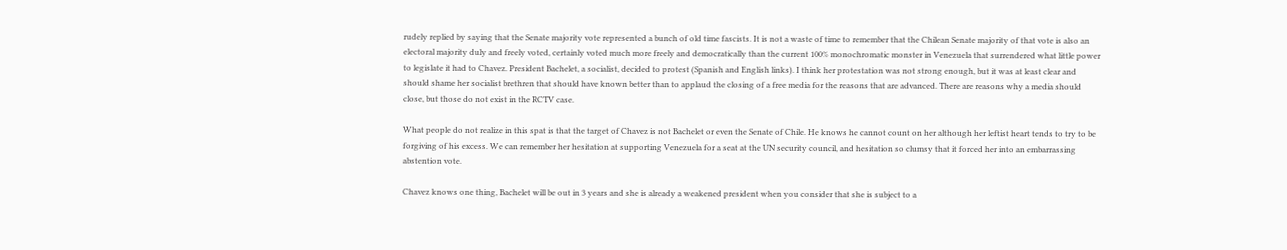rudely replied by saying that the Senate majority vote represented a bunch of old time fascists. It is not a waste of time to remember that the Chilean Senate majority of that vote is also an electoral majority duly and freely voted, certainly voted much more freely and democratically than the current 100% monochromatic monster in Venezuela that surrendered what little power to legislate it had to Chavez. President Bachelet, a socialist, decided to protest (Spanish and English links). I think her protestation was not strong enough, but it was at least clear and should shame her socialist brethren that should have known better than to applaud the closing of a free media for the reasons that are advanced. There are reasons why a media should close, but those do not exist in the RCTV case.

What people do not realize in this spat is that the target of Chavez is not Bachelet or even the Senate of Chile. He knows he cannot count on her although her leftist heart tends to try to be forgiving of his excess. We can remember her hesitation at supporting Venezuela for a seat at the UN security council, and hesitation so clumsy that it forced her into an embarrassing abstention vote.

Chavez knows one thing, Bachelet will be out in 3 years and she is already a weakened president when you consider that she is subject to a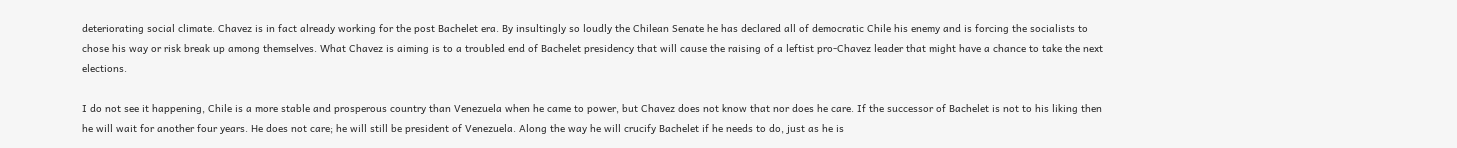deteriorating social climate. Chavez is in fact already working for the post Bachelet era. By insultingly so loudly the Chilean Senate he has declared all of democratic Chile his enemy and is forcing the socialists to chose his way or risk break up among themselves. What Chavez is aiming is to a troubled end of Bachelet presidency that will cause the raising of a leftist pro-Chavez leader that might have a chance to take the next elections.

I do not see it happening, Chile is a more stable and prosperous country than Venezuela when he came to power, but Chavez does not know that nor does he care. If the successor of Bachelet is not to his liking then he will wait for another four years. He does not care; he will still be president of Venezuela. Along the way he will crucify Bachelet if he needs to do, just as he is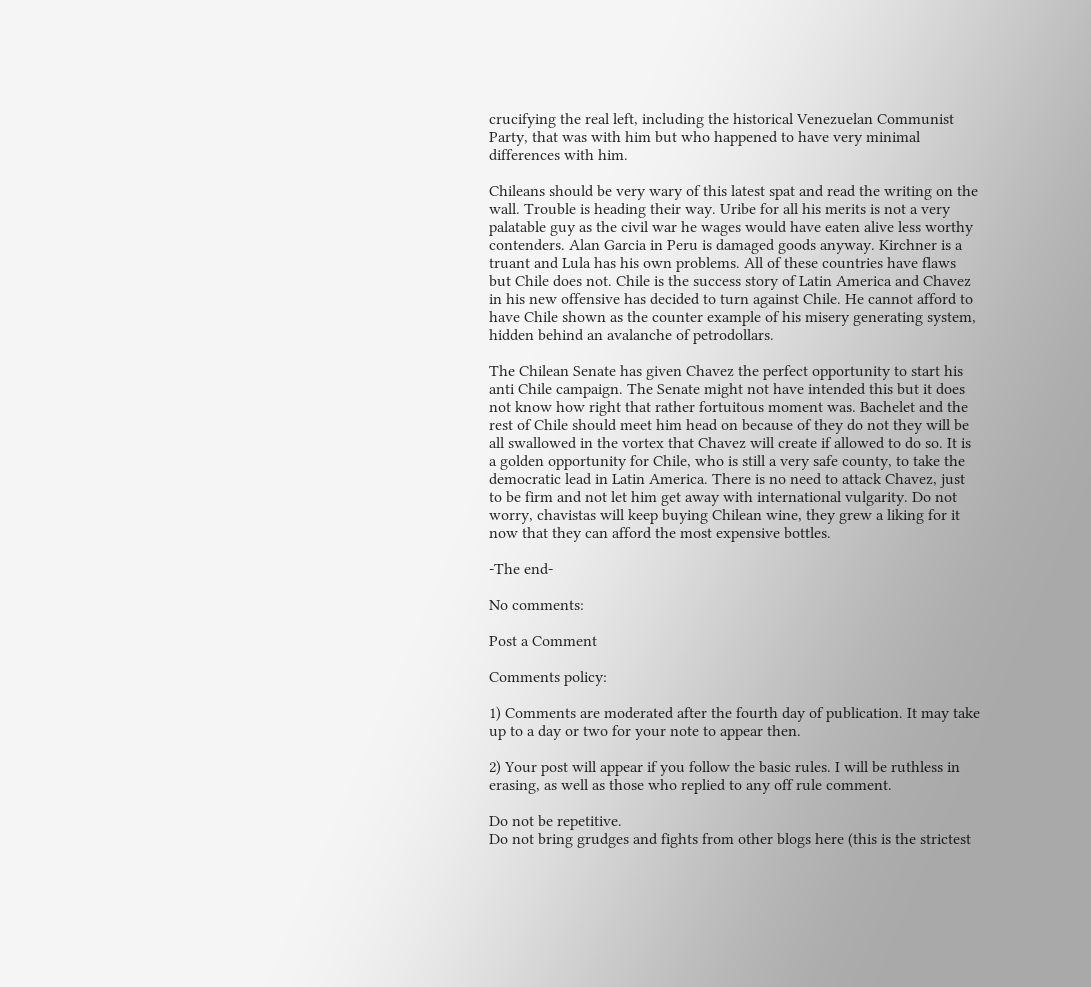crucifying the real left, including the historical Venezuelan Communist Party, that was with him but who happened to have very minimal differences with him.

Chileans should be very wary of this latest spat and read the writing on the wall. Trouble is heading their way. Uribe for all his merits is not a very palatable guy as the civil war he wages would have eaten alive less worthy contenders. Alan Garcia in Peru is damaged goods anyway. Kirchner is a truant and Lula has his own problems. All of these countries have flaws but Chile does not. Chile is the success story of Latin America and Chavez in his new offensive has decided to turn against Chile. He cannot afford to have Chile shown as the counter example of his misery generating system, hidden behind an avalanche of petrodollars.

The Chilean Senate has given Chavez the perfect opportunity to start his anti Chile campaign. The Senate might not have intended this but it does not know how right that rather fortuitous moment was. Bachelet and the rest of Chile should meet him head on because of they do not they will be all swallowed in the vortex that Chavez will create if allowed to do so. It is a golden opportunity for Chile, who is still a very safe county, to take the democratic lead in Latin America. There is no need to attack Chavez, just to be firm and not let him get away with international vulgarity. Do not worry, chavistas will keep buying Chilean wine, they grew a liking for it now that they can afford the most expensive bottles.

-The end-

No comments:

Post a Comment

Comments policy:

1) Comments are moderated after the fourth day of publication. It may take up to a day or two for your note to appear then.

2) Your post will appear if you follow the basic rules. I will be ruthless in erasing, as well as those who replied to any off rule comment.

Do not be repetitive.
Do not bring grudges and fights from other blogs here (this is the strictest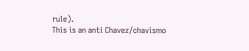rule).
This is an anti Chavez/chavismo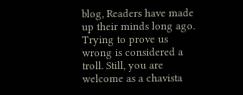blog, Readers have made up their minds long ago. Trying to prove us wrong is considered a troll. Still, you are welcome as a chavista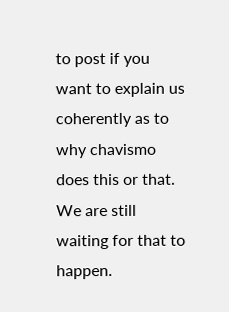to post if you want to explain us coherently as to why chavismo does this or that. We are still waiting for that to happen.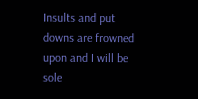Insults and put downs are frowned upon and I will be sole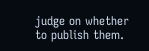judge on whether to publish them.